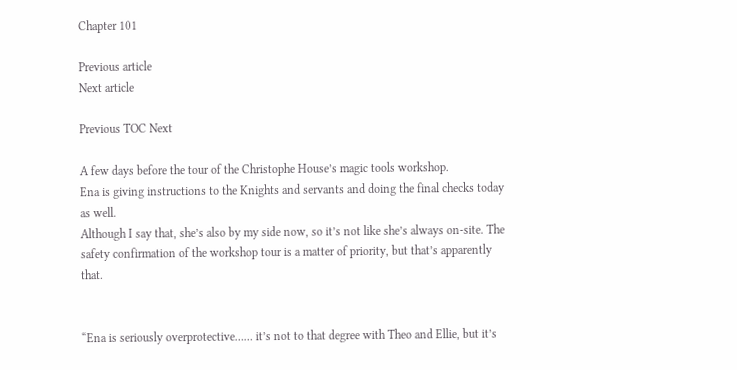Chapter 101

Previous article
Next article

Previous TOC Next

A few days before the tour of the Christophe House’s magic tools workshop.
Ena is giving instructions to the Knights and servants and doing the final checks today as well.
Although I say that, she’s also by my side now, so it’s not like she’s always on-site. The safety confirmation of the workshop tour is a matter of priority, but that’s apparently that.


“Ena is seriously overprotective…… it’s not to that degree with Theo and Ellie, but it’s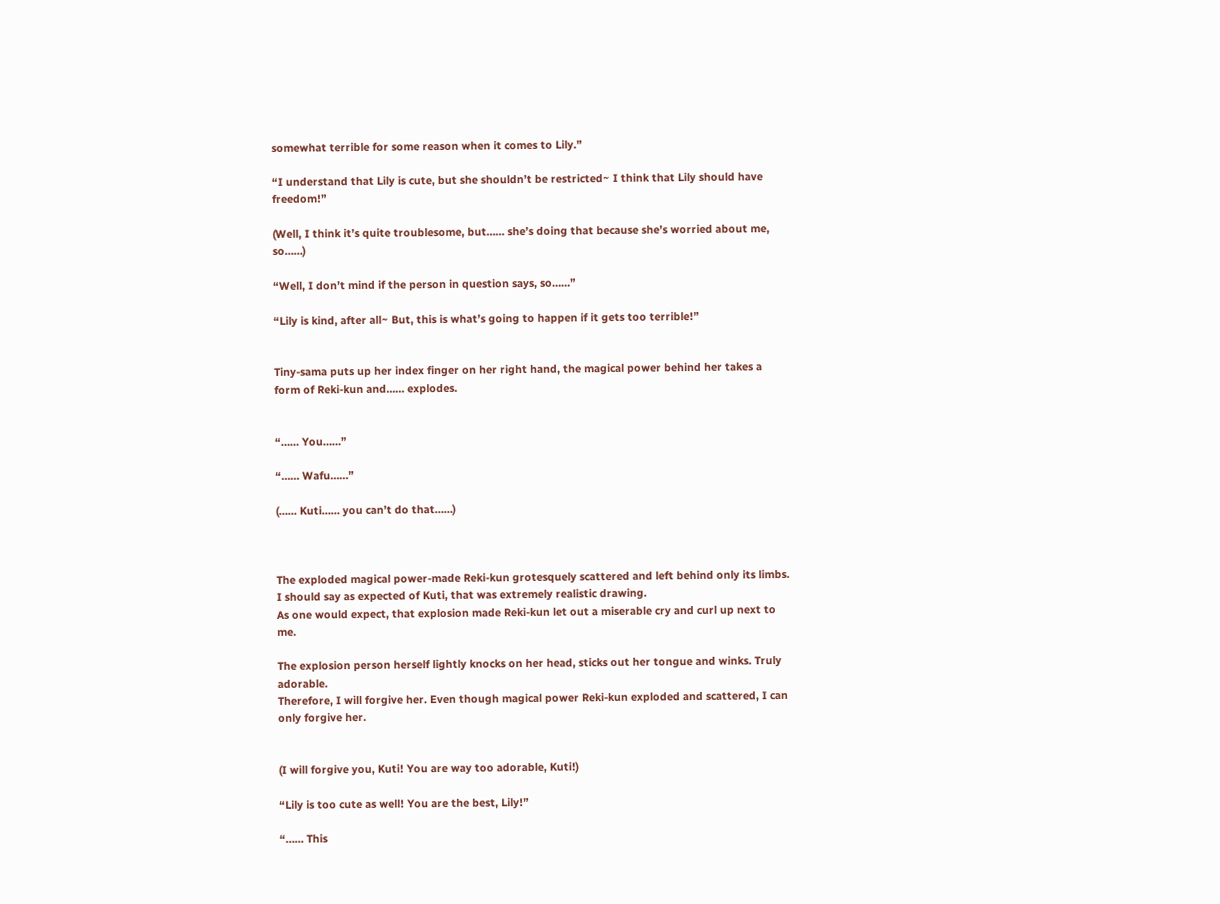somewhat terrible for some reason when it comes to Lily.”

“I understand that Lily is cute, but she shouldn’t be restricted~ I think that Lily should have freedom!”

(Well, I think it’s quite troublesome, but…… she’s doing that because she’s worried about me, so……)

“Well, I don’t mind if the person in question says, so……”

“Lily is kind, after all~ But, this is what’s going to happen if it gets too terrible!”


Tiny-sama puts up her index finger on her right hand, the magical power behind her takes a form of Reki-kun and…… explodes.


“…… You……”

“…… Wafu……”

(…… Kuti…… you can’t do that……)



The exploded magical power-made Reki-kun grotesquely scattered and left behind only its limbs. I should say as expected of Kuti, that was extremely realistic drawing.
As one would expect, that explosion made Reki-kun let out a miserable cry and curl up next to me.

The explosion person herself lightly knocks on her head, sticks out her tongue and winks. Truly adorable.
Therefore, I will forgive her. Even though magical power Reki-kun exploded and scattered, I can only forgive her.


(I will forgive you, Kuti! You are way too adorable, Kuti!)

“Lily is too cute as well! You are the best, Lily!”

“…… This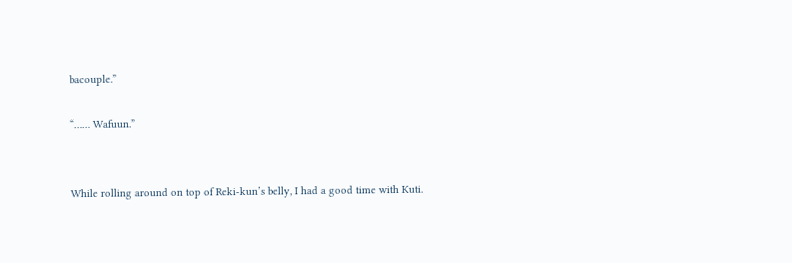bacouple.”

“…… Wafuun.”


While rolling around on top of Reki-kun’s belly, I had a good time with Kuti.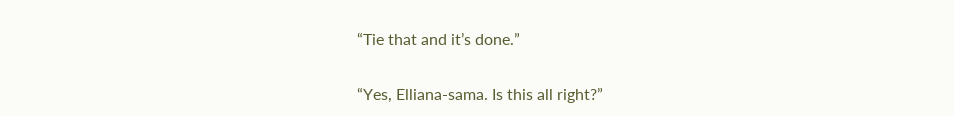“Tie that and it’s done.”

“Yes, Elliana-sama. Is this all right?”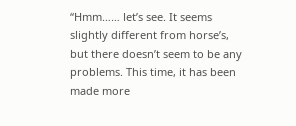“Hmm…… let’s see. It seems slightly different from horse’s, but there doesn’t seem to be any problems. This time, it has been made more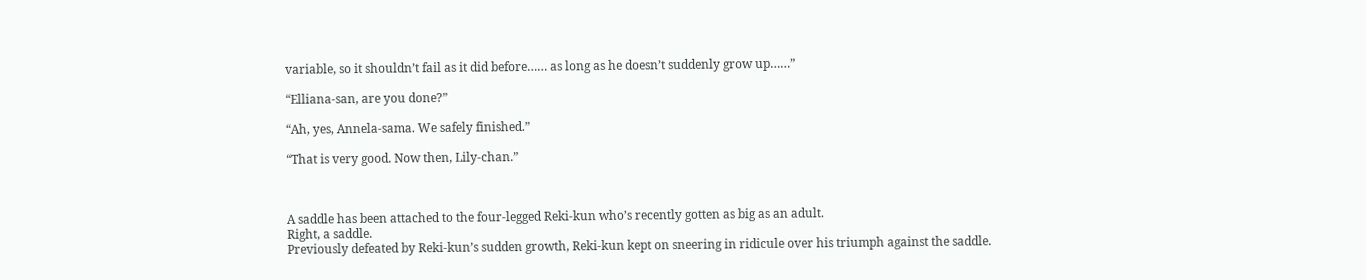variable, so it shouldn’t fail as it did before…… as long as he doesn’t suddenly grow up……”

“Elliana-san, are you done?”

“Ah, yes, Annela-sama. We safely finished.”

“That is very good. Now then, Lily-chan.”



A saddle has been attached to the four-legged Reki-kun who’s recently gotten as big as an adult.
Right, a saddle.
Previously defeated by Reki-kun’s sudden growth, Reki-kun kept on sneering in ridicule over his triumph against the saddle.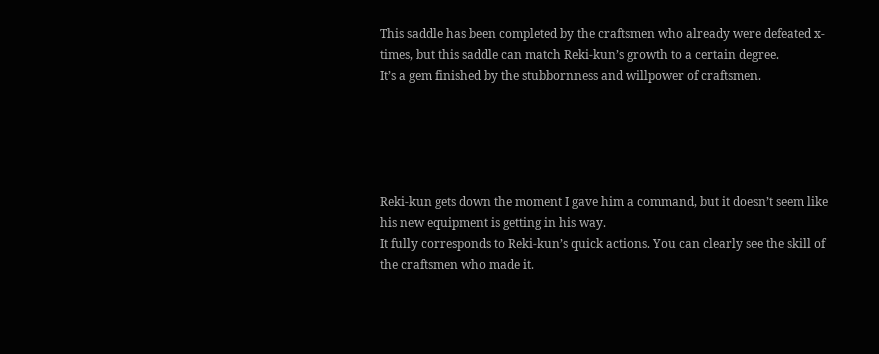This saddle has been completed by the craftsmen who already were defeated x-times, but this saddle can match Reki-kun’s growth to a certain degree.
It’s a gem finished by the stubbornness and willpower of craftsmen.





Reki-kun gets down the moment I gave him a command, but it doesn’t seem like his new equipment is getting in his way.
It fully corresponds to Reki-kun’s quick actions. You can clearly see the skill of the craftsmen who made it.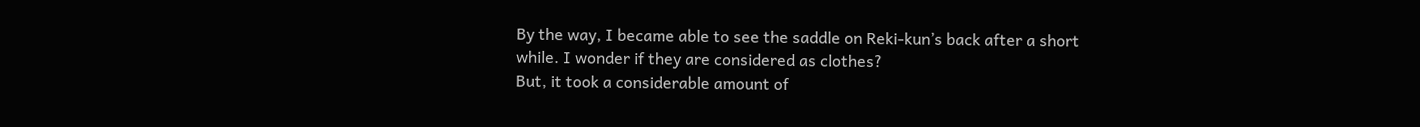By the way, I became able to see the saddle on Reki-kun’s back after a short while. I wonder if they are considered as clothes?
But, it took a considerable amount of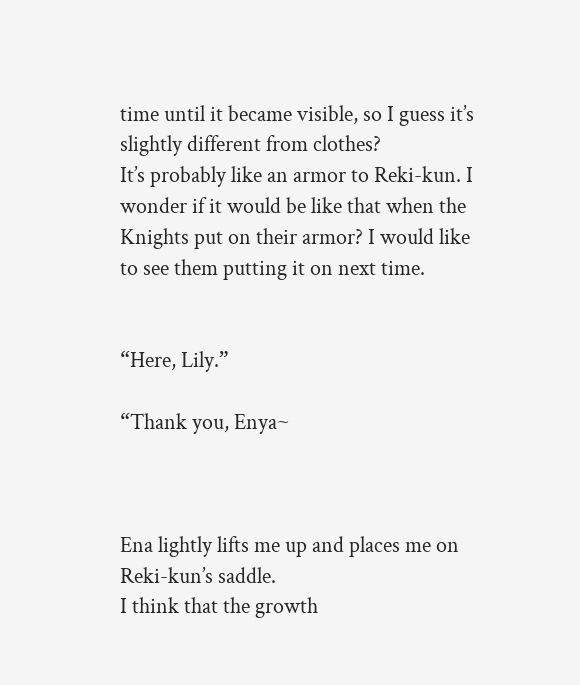time until it became visible, so I guess it’s slightly different from clothes?
It’s probably like an armor to Reki-kun. I wonder if it would be like that when the Knights put on their armor? I would like to see them putting it on next time.


“Here, Lily.”

“Thank you, Enya~



Ena lightly lifts me up and places me on Reki-kun’s saddle.
I think that the growth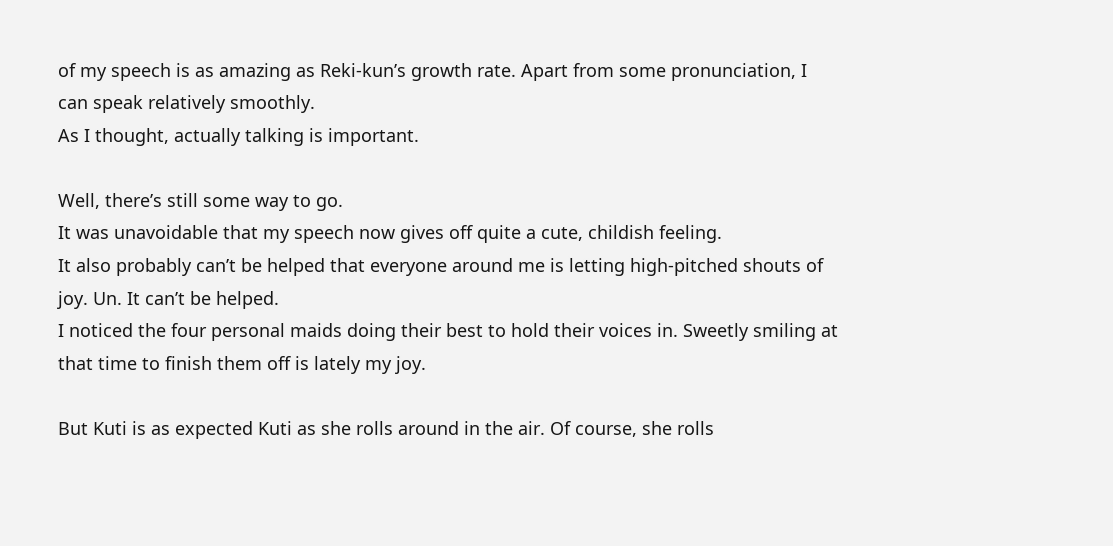of my speech is as amazing as Reki-kun’s growth rate. Apart from some pronunciation, I can speak relatively smoothly.
As I thought, actually talking is important.

Well, there’s still some way to go.
It was unavoidable that my speech now gives off quite a cute, childish feeling.
It also probably can’t be helped that everyone around me is letting high-pitched shouts of joy. Un. It can’t be helped.
I noticed the four personal maids doing their best to hold their voices in. Sweetly smiling at that time to finish them off is lately my joy.

But Kuti is as expected Kuti as she rolls around in the air. Of course, she rolls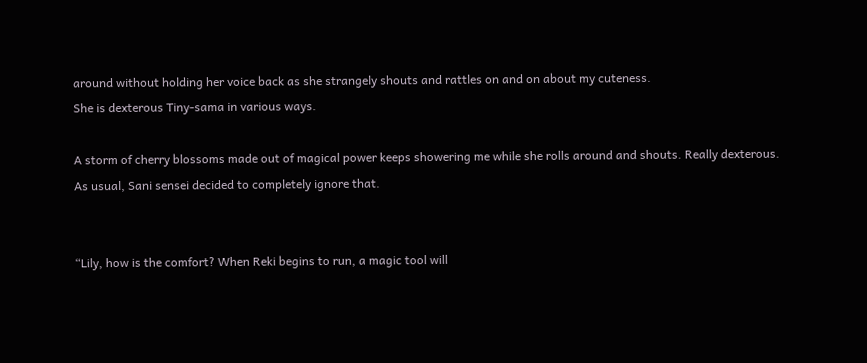around without holding her voice back as she strangely shouts and rattles on and on about my cuteness.
She is dexterous Tiny-sama in various ways.

A storm of cherry blossoms made out of magical power keeps showering me while she rolls around and shouts. Really dexterous.
As usual, Sani sensei decided to completely ignore that.


“Lily, how is the comfort? When Reki begins to run, a magic tool will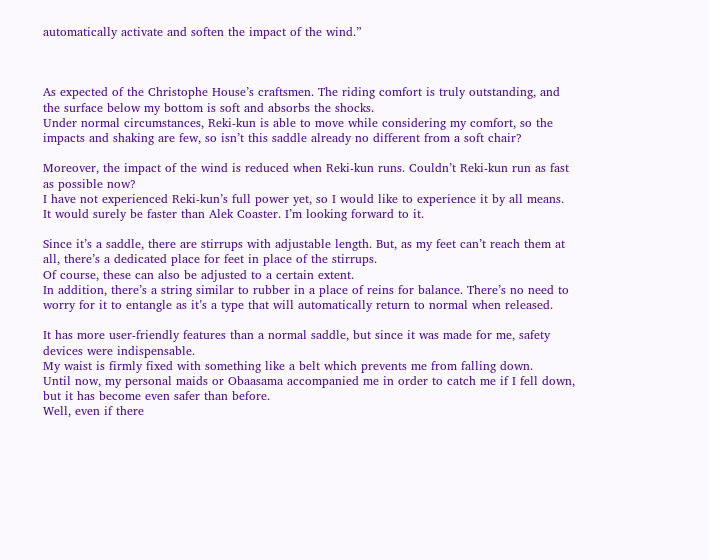automatically activate and soften the impact of the wind.”



As expected of the Christophe House’s craftsmen. The riding comfort is truly outstanding, and the surface below my bottom is soft and absorbs the shocks.
Under normal circumstances, Reki-kun is able to move while considering my comfort, so the impacts and shaking are few, so isn’t this saddle already no different from a soft chair?

Moreover, the impact of the wind is reduced when Reki-kun runs. Couldn’t Reki-kun run as fast as possible now?
I have not experienced Reki-kun’s full power yet, so I would like to experience it by all means.
It would surely be faster than Alek Coaster. I’m looking forward to it.

Since it’s a saddle, there are stirrups with adjustable length. But, as my feet can’t reach them at all, there’s a dedicated place for feet in place of the stirrups.
Of course, these can also be adjusted to a certain extent.
In addition, there’s a string similar to rubber in a place of reins for balance. There’s no need to worry for it to entangle as it’s a type that will automatically return to normal when released.

It has more user-friendly features than a normal saddle, but since it was made for me, safety devices were indispensable.
My waist is firmly fixed with something like a belt which prevents me from falling down.
Until now, my personal maids or Obaasama accompanied me in order to catch me if I fell down, but it has become even safer than before.
Well, even if there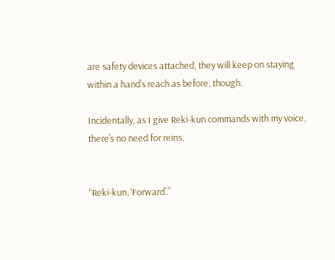are safety devices attached, they will keep on staying within a hand’s reach as before, though.

Incidentally, as I give Reki-kun commands with my voice, there’s no need for reins.


“Reki-kun, ‘Forward’.”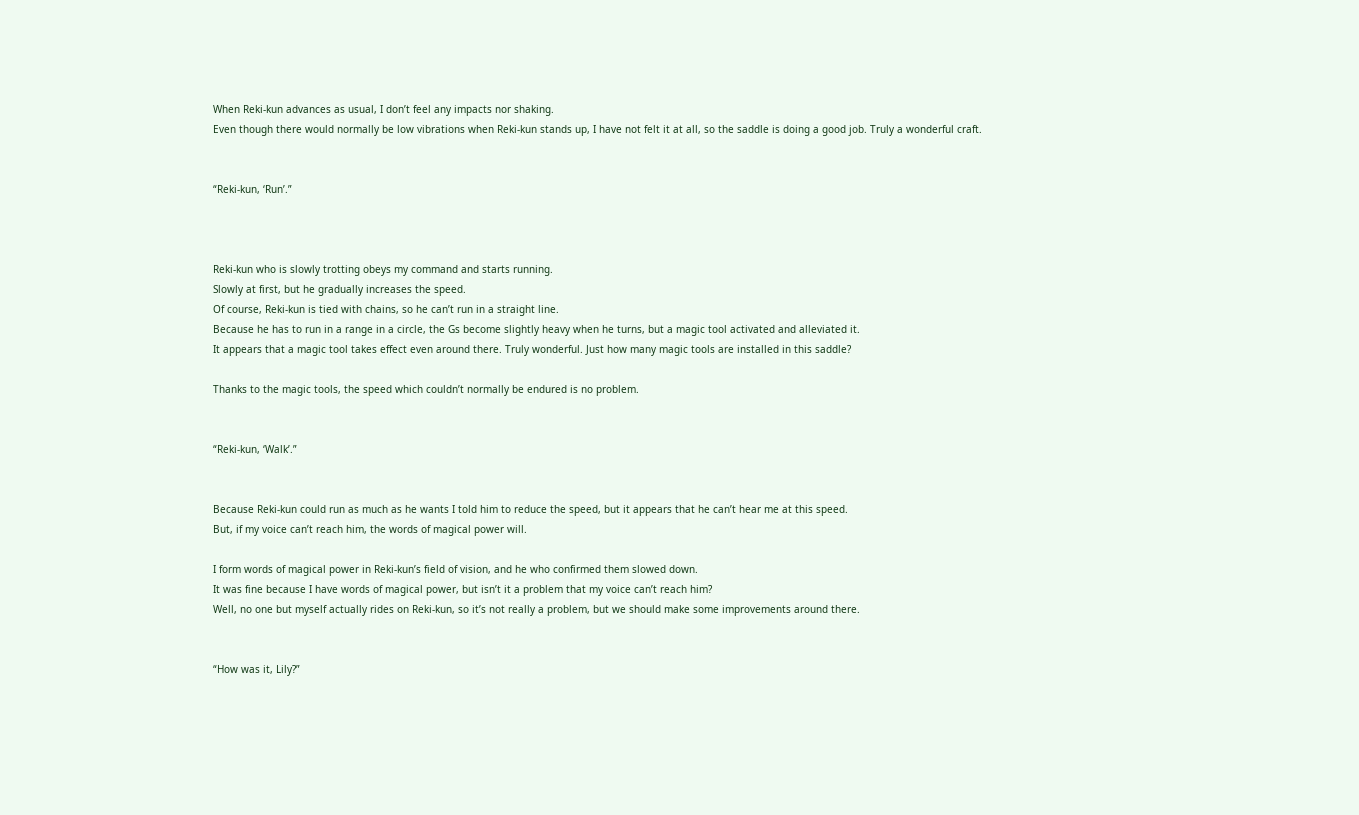When Reki-kun advances as usual, I don’t feel any impacts nor shaking.
Even though there would normally be low vibrations when Reki-kun stands up, I have not felt it at all, so the saddle is doing a good job. Truly a wonderful craft.


“Reki-kun, ‘Run’.”



Reki-kun who is slowly trotting obeys my command and starts running.
Slowly at first, but he gradually increases the speed.
Of course, Reki-kun is tied with chains, so he can’t run in a straight line.
Because he has to run in a range in a circle, the Gs become slightly heavy when he turns, but a magic tool activated and alleviated it.
It appears that a magic tool takes effect even around there. Truly wonderful. Just how many magic tools are installed in this saddle?

Thanks to the magic tools, the speed which couldn’t normally be endured is no problem.


“Reki-kun, ‘Walk’.”


Because Reki-kun could run as much as he wants I told him to reduce the speed, but it appears that he can’t hear me at this speed.
But, if my voice can’t reach him, the words of magical power will.

I form words of magical power in Reki-kun’s field of vision, and he who confirmed them slowed down.
It was fine because I have words of magical power, but isn’t it a problem that my voice can’t reach him?
Well, no one but myself actually rides on Reki-kun, so it’s not really a problem, but we should make some improvements around there.


“How was it, Lily?”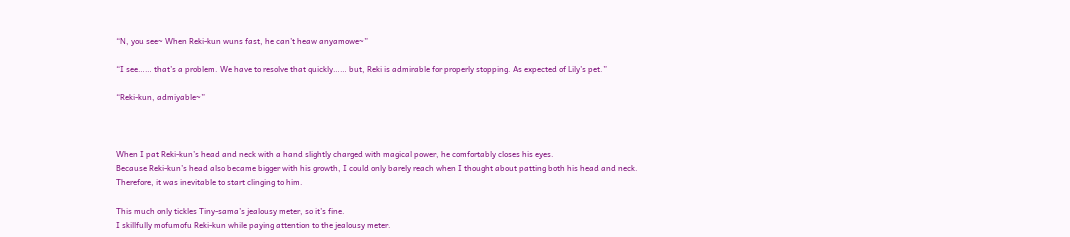“N, you see~ When Reki-kun wuns fast, he can’t heaw anyamowe~”

“I see…… that’s a problem. We have to resolve that quickly…… but, Reki is admirable for properly stopping. As expected of Lily’s pet.”

“Reki-kun, admiyable~”



When I pat Reki-kun’s head and neck with a hand slightly charged with magical power, he comfortably closes his eyes.
Because Reki-kun’s head also became bigger with his growth, I could only barely reach when I thought about patting both his head and neck.
Therefore, it was inevitable to start clinging to him.

This much only tickles Tiny-sama’s jealousy meter, so it’s fine.
I skillfully mofumofu Reki-kun while paying attention to the jealousy meter.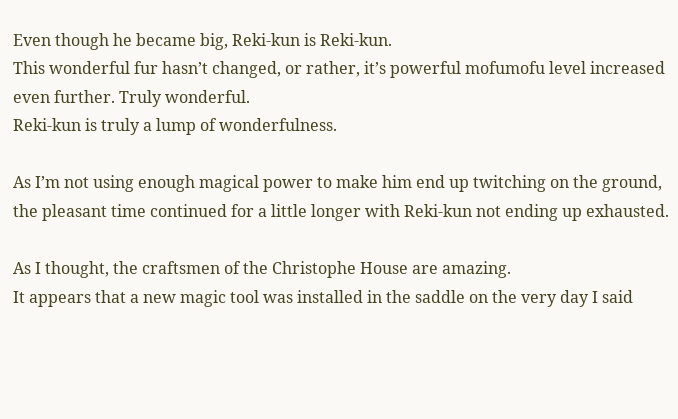Even though he became big, Reki-kun is Reki-kun.
This wonderful fur hasn’t changed, or rather, it’s powerful mofumofu level increased even further. Truly wonderful.
Reki-kun is truly a lump of wonderfulness.

As I’m not using enough magical power to make him end up twitching on the ground, the pleasant time continued for a little longer with Reki-kun not ending up exhausted.

As I thought, the craftsmen of the Christophe House are amazing.
It appears that a new magic tool was installed in the saddle on the very day I said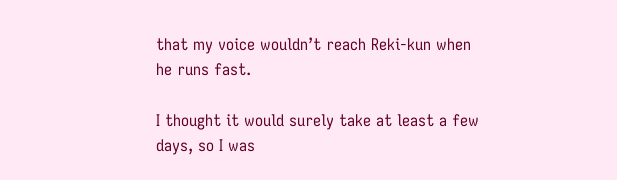that my voice wouldn’t reach Reki-kun when he runs fast.

I thought it would surely take at least a few days, so I was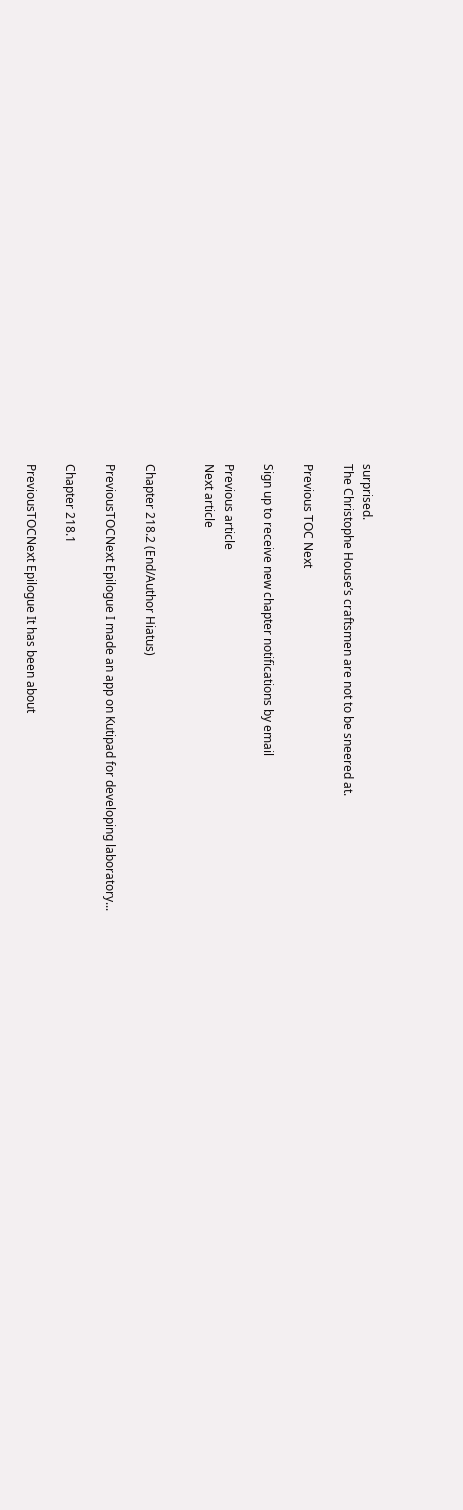surprised.
The Christophe House’s craftsmen are not to be sneered at.

Previous TOC Next

Sign up to receive new chapter notifications by email

Previous article
Next article


Chapter 218.2 (End/Author Hiatus)

PreviousTOCNext Epilogue I made an app on Kutipad for developing laboratory...

Chapter 218.1

PreviousTOCNext Epilogue It has been about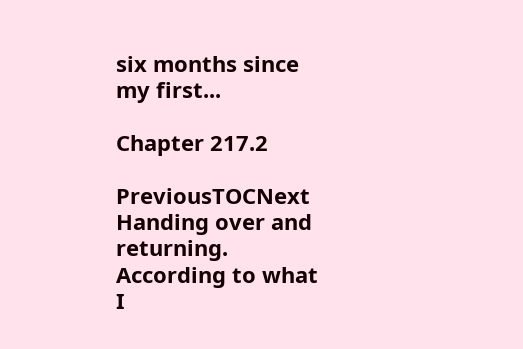six months since my first...

Chapter 217.2

PreviousTOCNext Handing over and returning. According to what I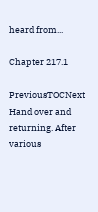heard from...

Chapter 217.1

PreviousTOCNext Hand over and returning. After various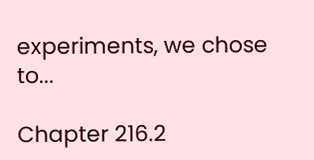experiments, we chose to...

Chapter 216.2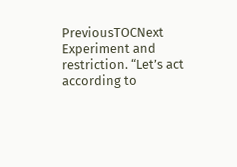PreviousTOCNext Experiment and restriction. “Let’s act according to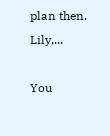plan then. Lily,...

You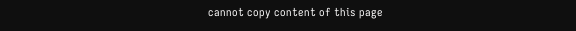cannot copy content of this page